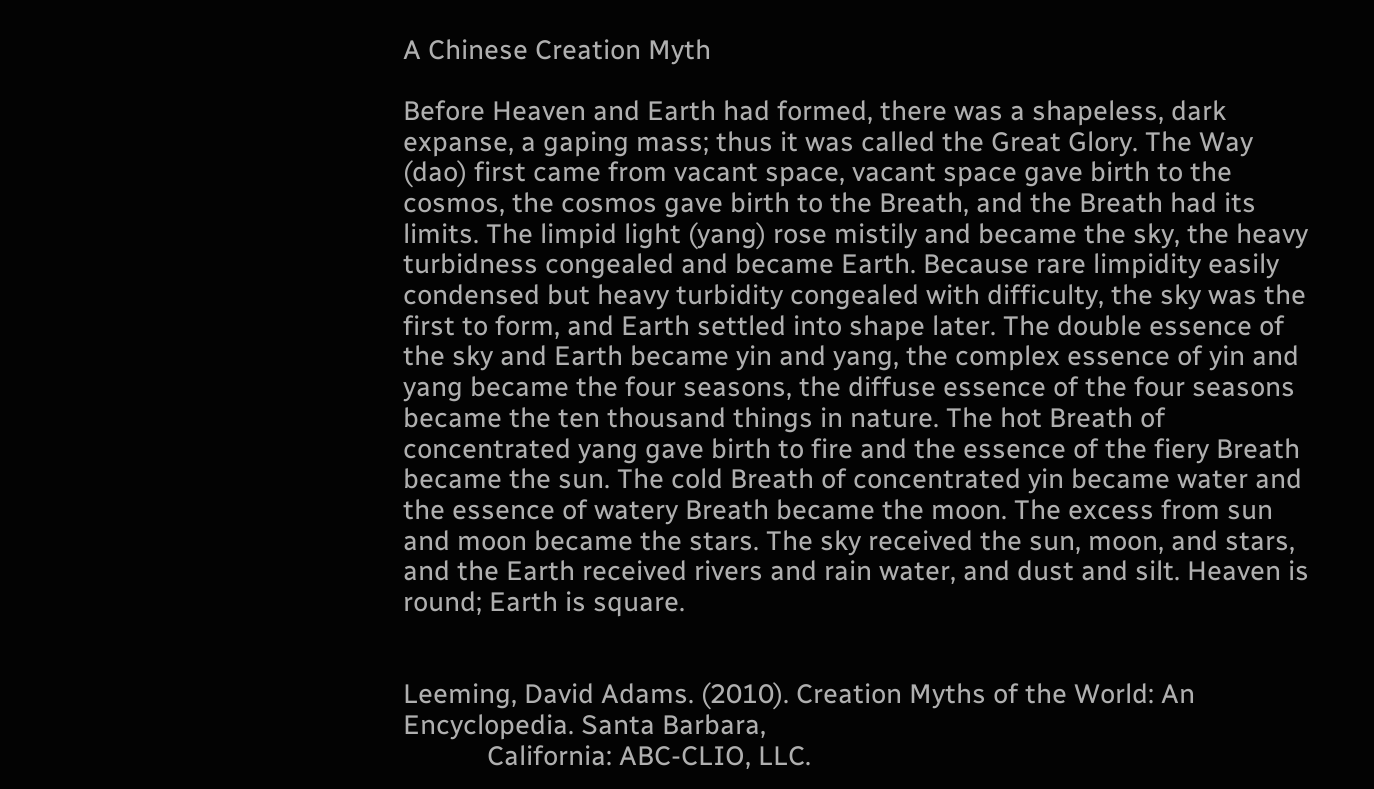A Chinese Creation Myth

Before Heaven and Earth had formed, there was a shapeless, dark expanse, a gaping mass; thus it was called the Great Glory. The Way (dao) first came from vacant space, vacant space gave birth to the cosmos, the cosmos gave birth to the Breath, and the Breath had its limits. The limpid light (yang) rose mistily and became the sky, the heavy turbidness congealed and became Earth. Because rare limpidity easily condensed but heavy turbidity congealed with difficulty, the sky was the first to form, and Earth settled into shape later. The double essence of the sky and Earth became yin and yang, the complex essence of yin and yang became the four seasons, the diffuse essence of the four seasons became the ten thousand things in nature. The hot Breath of concentrated yang gave birth to fire and the essence of the fiery Breath became the sun. The cold Breath of concentrated yin became water and the essence of watery Breath became the moon. The excess from sun and moon became the stars. The sky received the sun, moon, and stars, and the Earth received rivers and rain water, and dust and silt. Heaven is round; Earth is square.


Leeming, David Adams. (2010). Creation Myths of the World: An Encyclopedia. Santa Barbara,
            California: ABC-CLIO, LLC.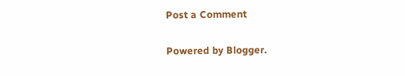Post a Comment

Powered by Blogger.